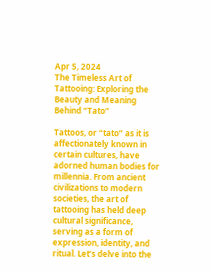Apr 5, 2024
The Timeless Art of Tattooing: Exploring the Beauty and Meaning Behind “Tato”

Tattoos, or “tato” as it is affectionately known in certain cultures, have adorned human bodies for millennia. From ancient civilizations to modern societies, the art of tattooing has held deep cultural significance, serving as a form of expression, identity, and ritual. Let’s delve into the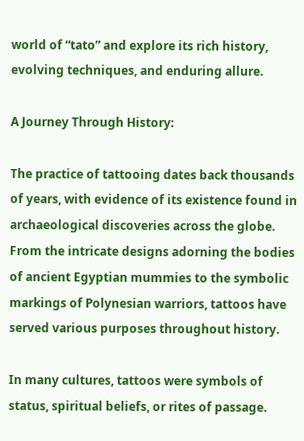world of “tato” and explore its rich history, evolving techniques, and enduring allure.

A Journey Through History:

The practice of tattooing dates back thousands of years, with evidence of its existence found in archaeological discoveries across the globe. From the intricate designs adorning the bodies of ancient Egyptian mummies to the symbolic markings of Polynesian warriors, tattoos have served various purposes throughout history.

In many cultures, tattoos were symbols of status, spiritual beliefs, or rites of passage.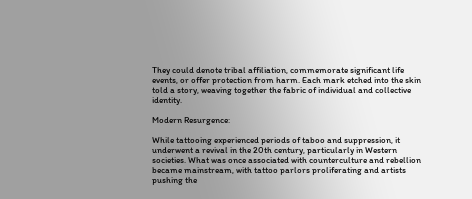They could denote tribal affiliation, commemorate significant life events, or offer protection from harm. Each mark etched into the skin told a story, weaving together the fabric of individual and collective identity.

Modern Resurgence:

While tattooing experienced periods of taboo and suppression, it underwent a revival in the 20th century, particularly in Western societies. What was once associated with counterculture and rebellion became mainstream, with tattoo parlors proliferating and artists pushing the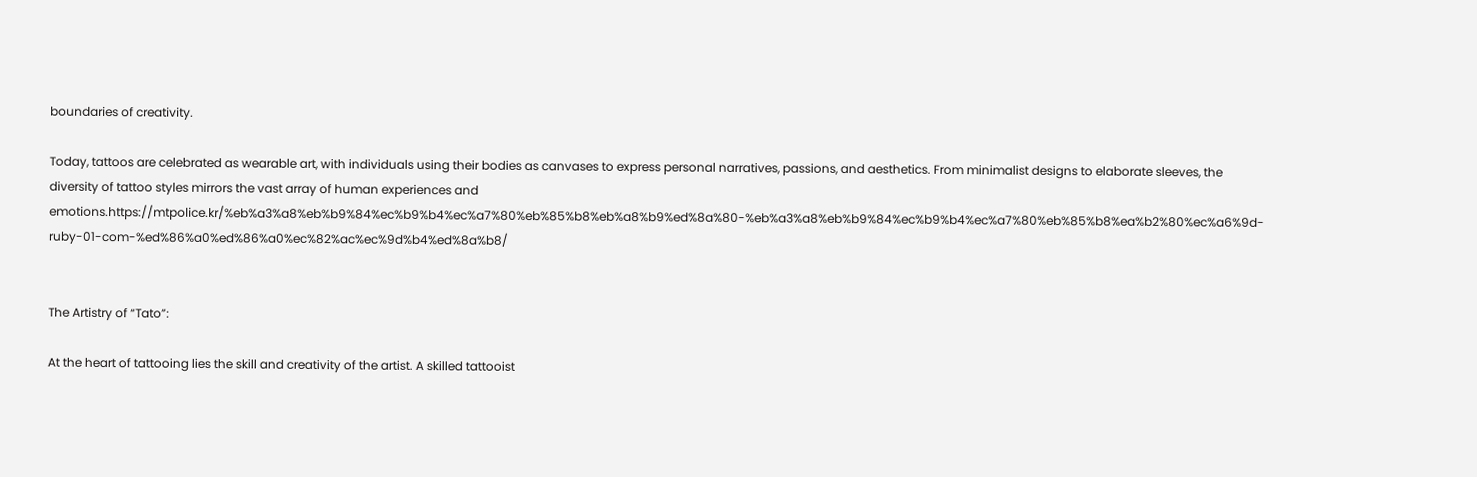boundaries of creativity.

Today, tattoos are celebrated as wearable art, with individuals using their bodies as canvases to express personal narratives, passions, and aesthetics. From minimalist designs to elaborate sleeves, the diversity of tattoo styles mirrors the vast array of human experiences and emotions.https://mtpolice.kr/%eb%a3%a8%eb%b9%84%ec%b9%b4%ec%a7%80%eb%85%b8%eb%a8%b9%ed%8a%80-%eb%a3%a8%eb%b9%84%ec%b9%b4%ec%a7%80%eb%85%b8%ea%b2%80%ec%a6%9d-ruby-01-com-%ed%86%a0%ed%86%a0%ec%82%ac%ec%9d%b4%ed%8a%b8/


The Artistry of “Tato”:

At the heart of tattooing lies the skill and creativity of the artist. A skilled tattooist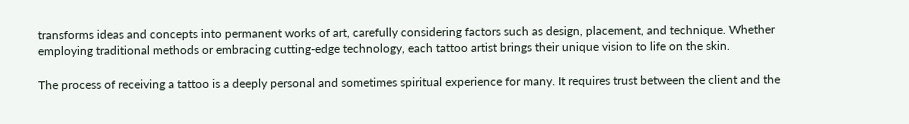transforms ideas and concepts into permanent works of art, carefully considering factors such as design, placement, and technique. Whether employing traditional methods or embracing cutting-edge technology, each tattoo artist brings their unique vision to life on the skin.

The process of receiving a tattoo is a deeply personal and sometimes spiritual experience for many. It requires trust between the client and the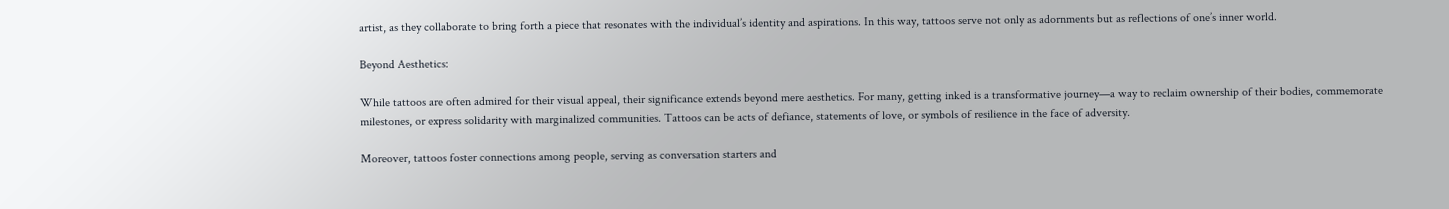artist, as they collaborate to bring forth a piece that resonates with the individual’s identity and aspirations. In this way, tattoos serve not only as adornments but as reflections of one’s inner world.

Beyond Aesthetics:

While tattoos are often admired for their visual appeal, their significance extends beyond mere aesthetics. For many, getting inked is a transformative journey—a way to reclaim ownership of their bodies, commemorate milestones, or express solidarity with marginalized communities. Tattoos can be acts of defiance, statements of love, or symbols of resilience in the face of adversity.

Moreover, tattoos foster connections among people, serving as conversation starters and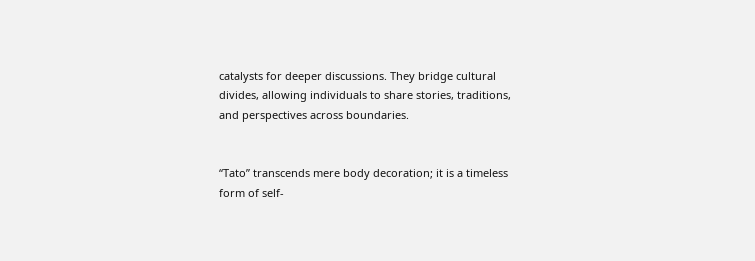catalysts for deeper discussions. They bridge cultural divides, allowing individuals to share stories, traditions, and perspectives across boundaries.


“Tato” transcends mere body decoration; it is a timeless form of self-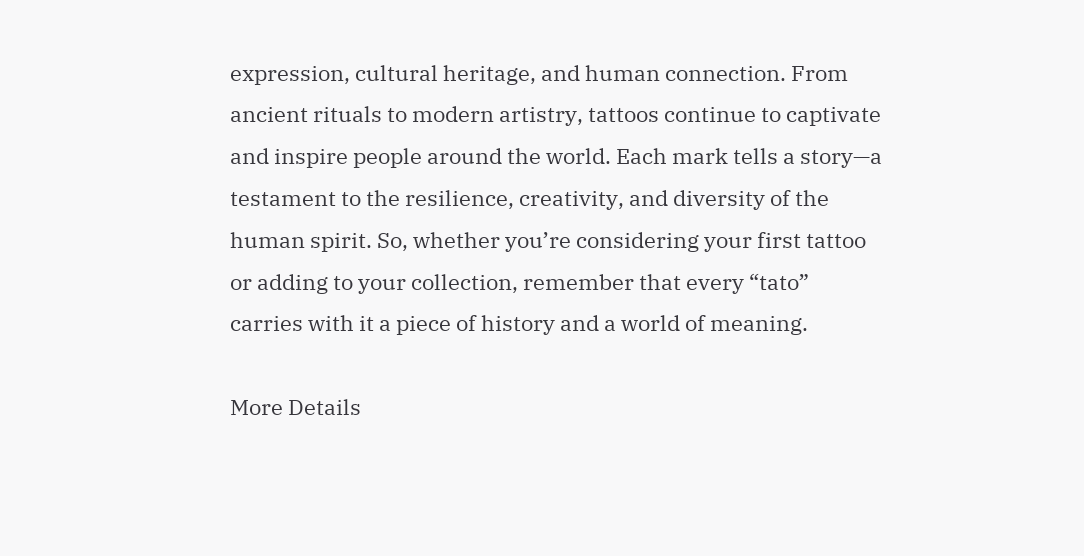expression, cultural heritage, and human connection. From ancient rituals to modern artistry, tattoos continue to captivate and inspire people around the world. Each mark tells a story—a testament to the resilience, creativity, and diversity of the human spirit. So, whether you’re considering your first tattoo or adding to your collection, remember that every “tato” carries with it a piece of history and a world of meaning.

More Details